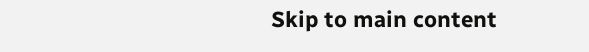Skip to main content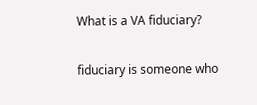What is a VA fiduciary?

fiduciary is someone who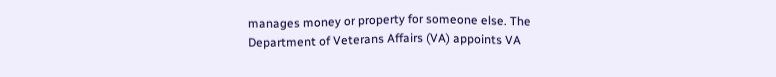manages money or property for someone else. The Department of Veterans Affairs (VA) appoints VA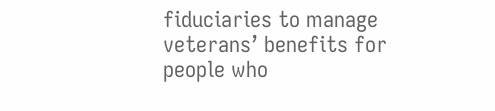fiduciaries to manage veterans’ benefits for people who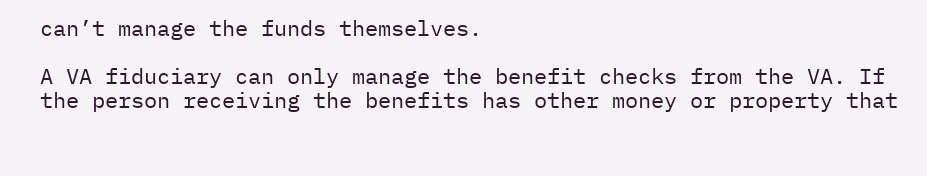can’t manage the funds themselves.

A VA fiduciary can only manage the benefit checks from the VA. If the person receiving the benefits has other money or property that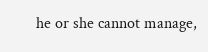he or she cannot manage,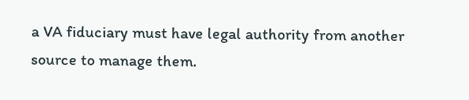a VA fiduciary must have legal authority from another source to manage them.